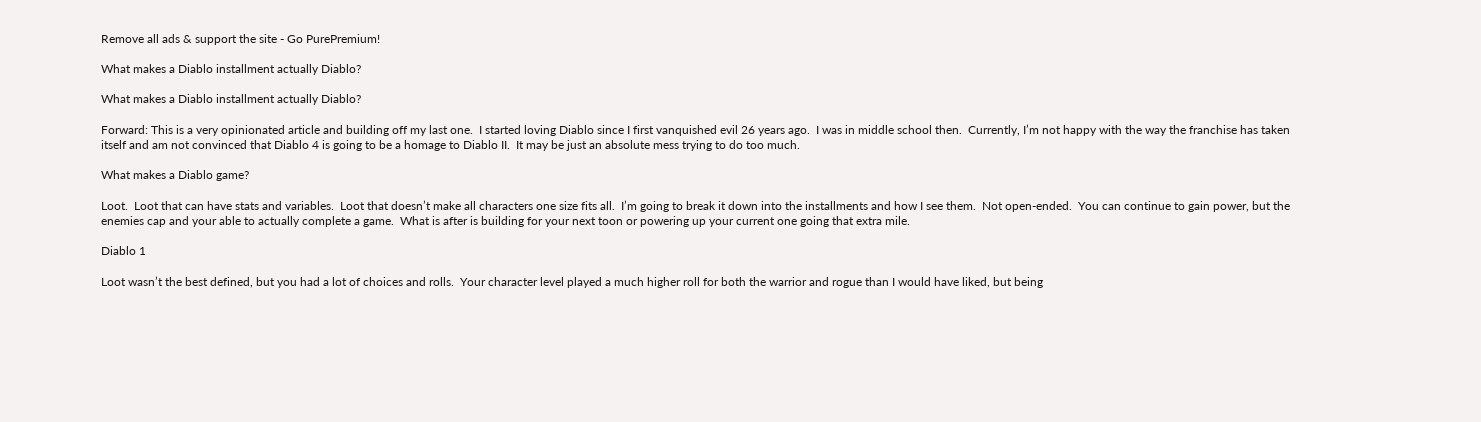Remove all ads & support the site - Go PurePremium!

What makes a Diablo installment actually Diablo?

What makes a Diablo installment actually Diablo?

Forward: This is a very opinionated article and building off my last one.  I started loving Diablo since I first vanquished evil 26 years ago.  I was in middle school then.  Currently, I’m not happy with the way the franchise has taken itself and am not convinced that Diablo 4 is going to be a homage to Diablo II.  It may be just an absolute mess trying to do too much.

What makes a Diablo game?

Loot.  Loot that can have stats and variables.  Loot that doesn’t make all characters one size fits all.  I’m going to break it down into the installments and how I see them.  Not open-ended.  You can continue to gain power, but the enemies cap and your able to actually complete a game.  What is after is building for your next toon or powering up your current one going that extra mile.

Diablo 1

Loot wasn’t the best defined, but you had a lot of choices and rolls.  Your character level played a much higher roll for both the warrior and rogue than I would have liked, but being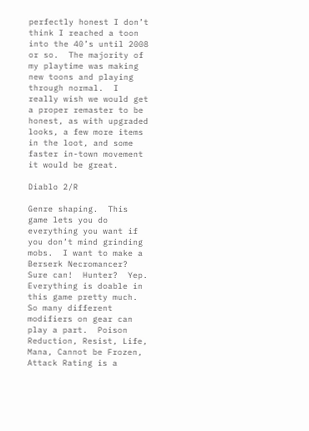perfectly honest I don’t think I reached a toon into the 40’s until 2008 or so.  The majority of my playtime was making new toons and playing through normal.  I really wish we would get a proper remaster to be honest, as with upgraded looks, a few more items in the loot, and some faster in-town movement it would be great.

Diablo 2/R

Genre shaping.  This game lets you do everything you want if you don’t mind grinding mobs.  I want to make a Berserk Necromancer?  Sure can!  Hunter?  Yep.  Everything is doable in this game pretty much.  So many different modifiers on gear can play a part.  Poison Reduction, Resist, Life, Mana, Cannot be Frozen, Attack Rating is a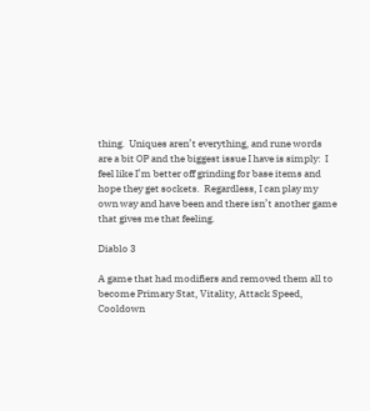thing.  Uniques aren’t everything, and rune words are a bit OP and the biggest issue I have is simply:  I feel like I’m better off grinding for base items and hope they get sockets.  Regardless, I can play my own way and have been and there isn’t another game that gives me that feeling.

Diablo 3

A game that had modifiers and removed them all to become Primary Stat, Vitality, Attack Speed, Cooldown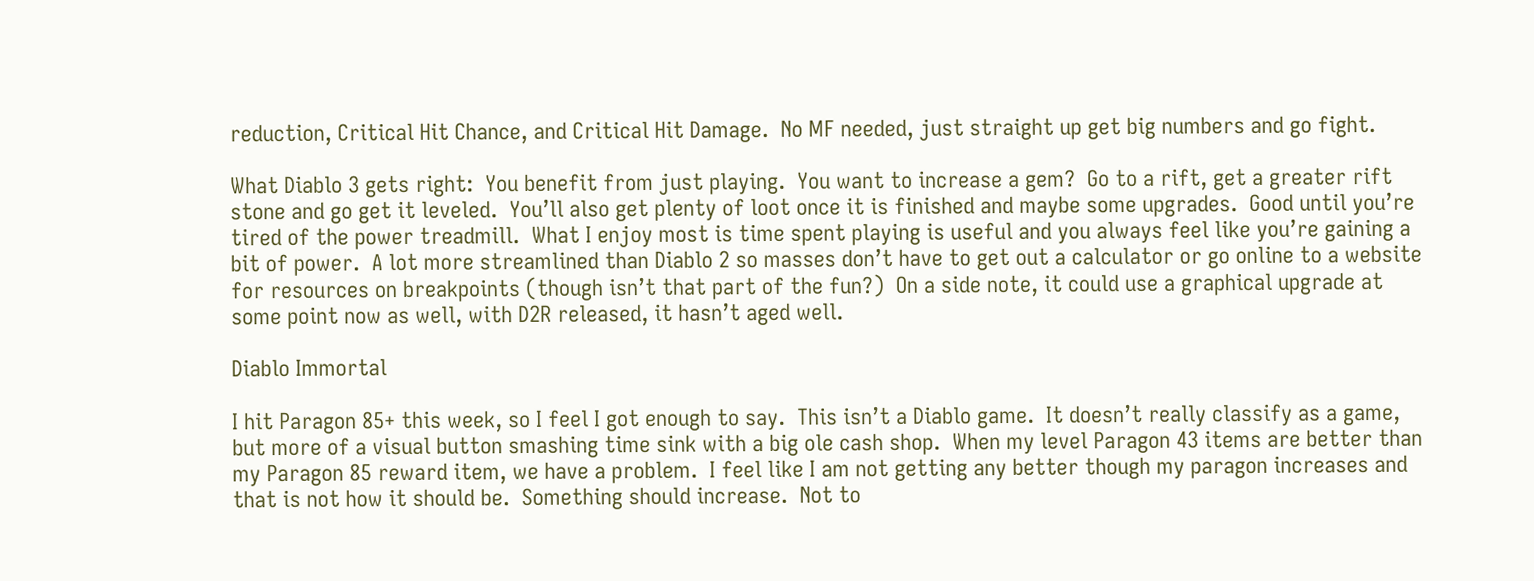reduction, Critical Hit Chance, and Critical Hit Damage.  No MF needed, just straight up get big numbers and go fight.

What Diablo 3 gets right:  You benefit from just playing.  You want to increase a gem?  Go to a rift, get a greater rift stone and go get it leveled.  You’ll also get plenty of loot once it is finished and maybe some upgrades.  Good until you’re tired of the power treadmill.  What I enjoy most is time spent playing is useful and you always feel like you’re gaining a bit of power.  A lot more streamlined than Diablo 2 so masses don’t have to get out a calculator or go online to a website for resources on breakpoints (though isn’t that part of the fun?)  On a side note, it could use a graphical upgrade at some point now as well, with D2R released, it hasn’t aged well.

Diablo Immortal

I hit Paragon 85+ this week, so I feel I got enough to say.  This isn’t a Diablo game.  It doesn’t really classify as a game, but more of a visual button smashing time sink with a big ole cash shop.  When my level Paragon 43 items are better than my Paragon 85 reward item, we have a problem.  I feel like I am not getting any better though my paragon increases and that is not how it should be.  Something should increase.  Not to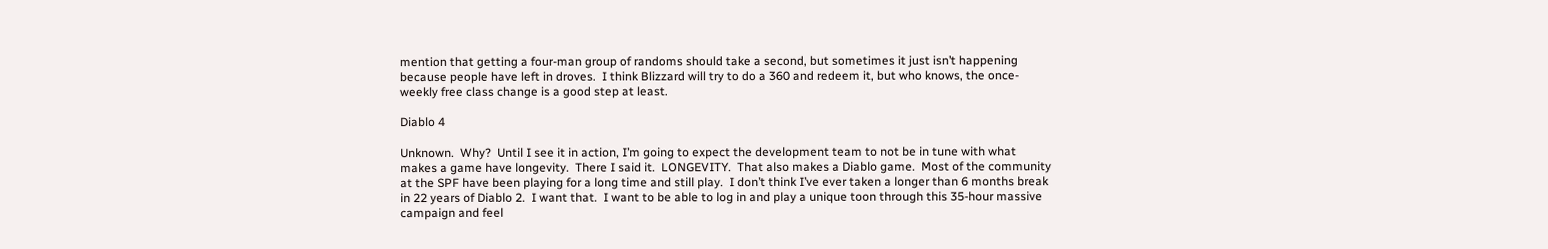mention that getting a four-man group of randoms should take a second, but sometimes it just isn’t happening because people have left in droves.  I think Blizzard will try to do a 360 and redeem it, but who knows, the once-weekly free class change is a good step at least.

Diablo 4

Unknown.  Why?  Until I see it in action, I’m going to expect the development team to not be in tune with what makes a game have longevity.  There I said it.  LONGEVITY.  That also makes a Diablo game.  Most of the community at the SPF have been playing for a long time and still play.  I don’t think I’ve ever taken a longer than 6 months break in 22 years of Diablo 2.  I want that.  I want to be able to log in and play a unique toon through this 35-hour massive campaign and feel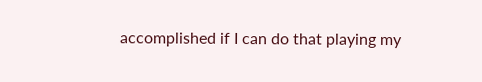accomplished if I can do that playing my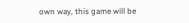own way, this game will be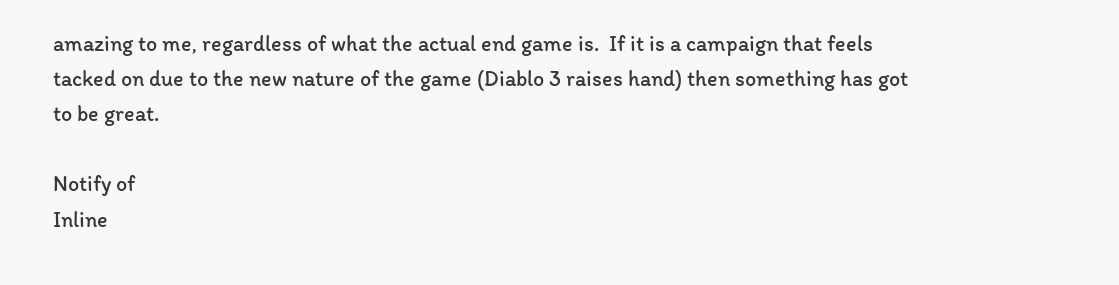amazing to me, regardless of what the actual end game is.  If it is a campaign that feels tacked on due to the new nature of the game (Diablo 3 raises hand) then something has got to be great.

Notify of
Inline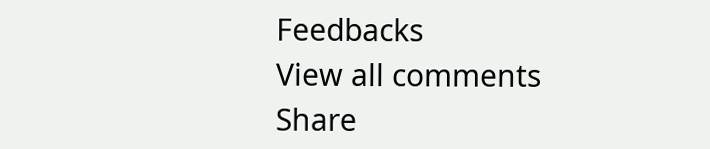Feedbacks
View all comments
Share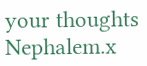your thoughts Nephalem.x